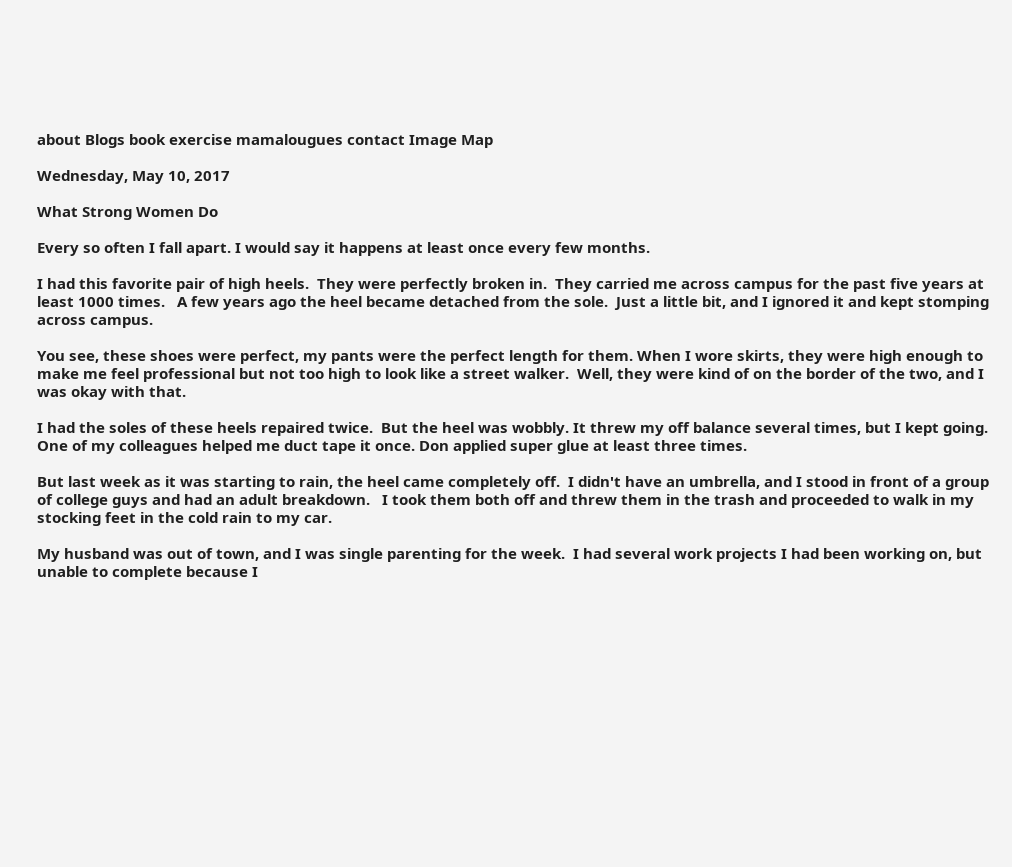about Blogs book exercise mamalougues contact Image Map

Wednesday, May 10, 2017

What Strong Women Do

Every so often I fall apart. I would say it happens at least once every few months.

I had this favorite pair of high heels.  They were perfectly broken in.  They carried me across campus for the past five years at least 1000 times.   A few years ago the heel became detached from the sole.  Just a little bit, and I ignored it and kept stomping across campus.

You see, these shoes were perfect, my pants were the perfect length for them. When I wore skirts, they were high enough to make me feel professional but not too high to look like a street walker.  Well, they were kind of on the border of the two, and I was okay with that.

I had the soles of these heels repaired twice.  But the heel was wobbly. It threw my off balance several times, but I kept going. One of my colleagues helped me duct tape it once. Don applied super glue at least three times.

But last week as it was starting to rain, the heel came completely off.  I didn't have an umbrella, and I stood in front of a group of college guys and had an adult breakdown.   I took them both off and threw them in the trash and proceeded to walk in my stocking feet in the cold rain to my car.

My husband was out of town, and I was single parenting for the week.  I had several work projects I had been working on, but unable to complete because I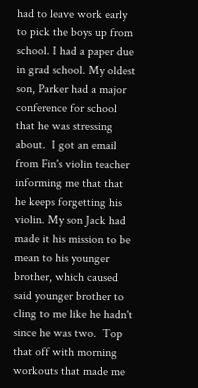had to leave work early to pick the boys up from school. I had a paper due in grad school. My oldest son, Parker had a major conference for school that he was stressing about.  I got an email from Fin's violin teacher informing me that that he keeps forgetting his violin. My son Jack had made it his mission to be mean to his younger brother, which caused said younger brother to cling to me like he hadn't since he was two.  Top that off with morning workouts that made me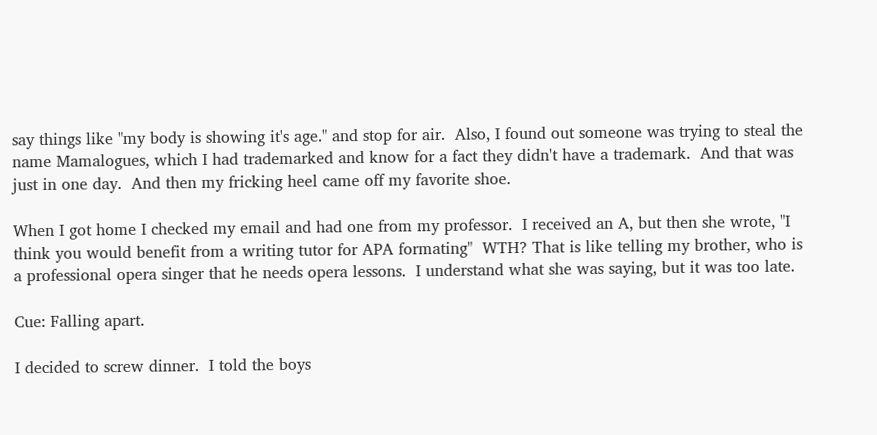say things like "my body is showing it's age." and stop for air.  Also, I found out someone was trying to steal the name Mamalogues, which I had trademarked and know for a fact they didn't have a trademark.  And that was just in one day.  And then my fricking heel came off my favorite shoe.

When I got home I checked my email and had one from my professor.  I received an A, but then she wrote, "I think you would benefit from a writing tutor for APA formating"  WTH? That is like telling my brother, who is a professional opera singer that he needs opera lessons.  I understand what she was saying, but it was too late.

Cue: Falling apart.

I decided to screw dinner.  I told the boys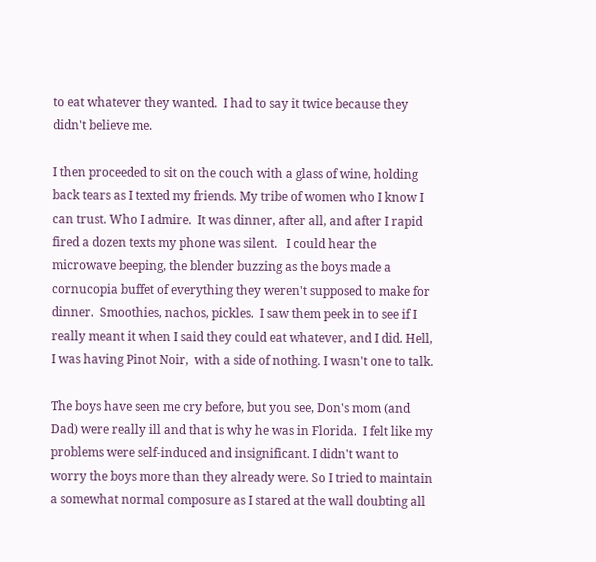to eat whatever they wanted.  I had to say it twice because they didn't believe me.

I then proceeded to sit on the couch with a glass of wine, holding back tears as I texted my friends. My tribe of women who I know I can trust. Who I admire.  It was dinner, after all, and after I rapid fired a dozen texts my phone was silent.   I could hear the microwave beeping, the blender buzzing as the boys made a cornucopia buffet of everything they weren't supposed to make for dinner.  Smoothies, nachos, pickles.  I saw them peek in to see if I really meant it when I said they could eat whatever, and I did. Hell, I was having Pinot Noir,  with a side of nothing. I wasn't one to talk.

The boys have seen me cry before, but you see, Don's mom (and Dad) were really ill and that is why he was in Florida.  I felt like my problems were self-induced and insignificant. I didn't want to worry the boys more than they already were. So I tried to maintain a somewhat normal composure as I stared at the wall doubting all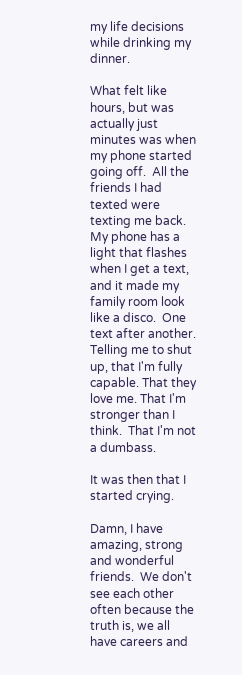my life decisions while drinking my dinner.

What felt like hours, but was actually just minutes was when my phone started going off.  All the friends I had texted were texting me back. My phone has a light that flashes when I get a text, and it made my family room look like a disco.  One text after another. Telling me to shut up, that I'm fully capable. That they love me. That I'm stronger than I think.  That I'm not a dumbass.

It was then that I started crying.

Damn, I have amazing, strong and wonderful friends.  We don't see each other often because the truth is, we all have careers and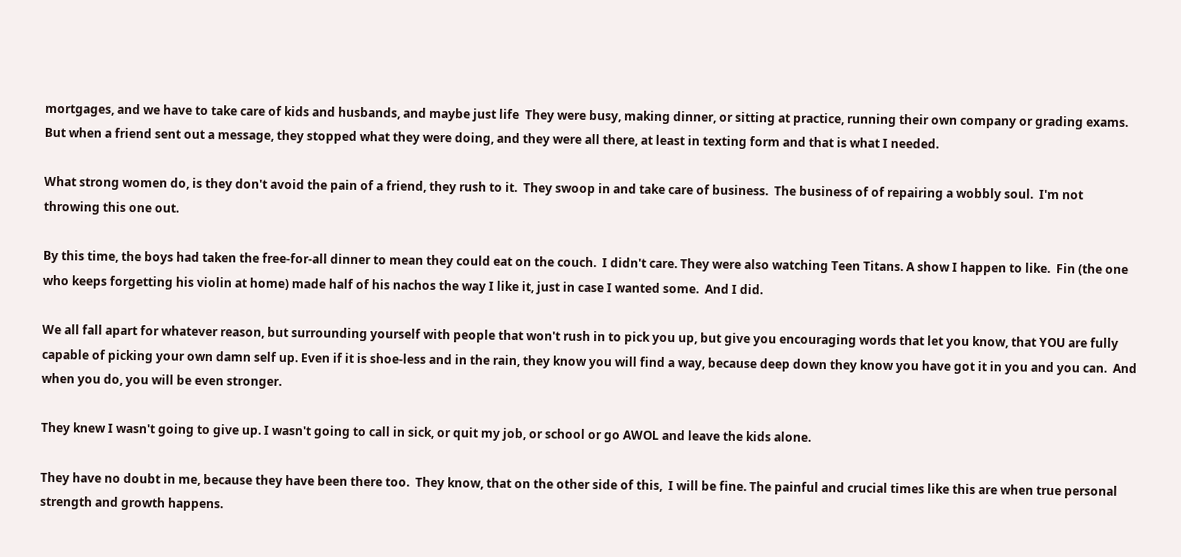mortgages, and we have to take care of kids and husbands, and maybe just life  They were busy, making dinner, or sitting at practice, running their own company or grading exams. But when a friend sent out a message, they stopped what they were doing, and they were all there, at least in texting form and that is what I needed.

What strong women do, is they don't avoid the pain of a friend, they rush to it.  They swoop in and take care of business.  The business of of repairing a wobbly soul.  I'm not throwing this one out.

By this time, the boys had taken the free-for-all dinner to mean they could eat on the couch.  I didn't care. They were also watching Teen Titans. A show I happen to like.  Fin (the one who keeps forgetting his violin at home) made half of his nachos the way I like it, just in case I wanted some.  And I did.

We all fall apart for whatever reason, but surrounding yourself with people that won't rush in to pick you up, but give you encouraging words that let you know, that YOU are fully capable of picking your own damn self up. Even if it is shoe-less and in the rain, they know you will find a way, because deep down they know you have got it in you and you can.  And when you do, you will be even stronger.

They knew I wasn't going to give up. I wasn't going to call in sick, or quit my job, or school or go AWOL and leave the kids alone.

They have no doubt in me, because they have been there too.  They know, that on the other side of this,  I will be fine. The painful and crucial times like this are when true personal strength and growth happens.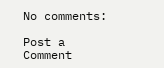No comments:

Post a Comment